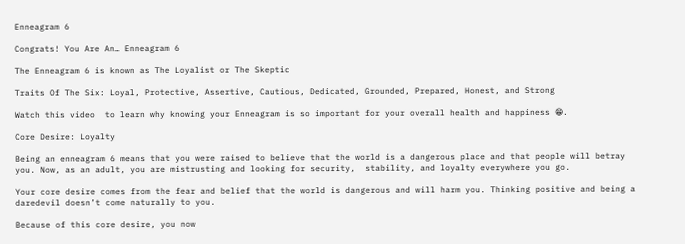Enneagram 6

Congrats! You Are An… Enneagram 6

The Enneagram 6 is known as The Loyalist or The Skeptic

Traits Of The Six: Loyal, Protective, Assertive, Cautious, Dedicated, Grounded, Prepared, Honest, and Strong

Watch this video  to learn why knowing your Enneagram is so important for your overall health and happiness 😁.

Core Desire: Loyalty

Being an enneagram 6 means that you were raised to believe that the world is a dangerous place and that people will betray you. Now, as an adult, you are mistrusting and looking for security,  stability, and loyalty everywhere you go.

Your core desire comes from the fear and belief that the world is dangerous and will harm you. Thinking positive and being a daredevil doesn’t come naturally to you.

Because of this core desire, you now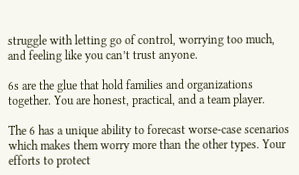struggle with letting go of control, worrying too much, and feeling like you can’t trust anyone.

6s are the glue that hold families and organizations together. You are honest, practical, and a team player.

The 6 has a unique ability to forecast worse-case scenarios which makes them worry more than the other types. Your efforts to protect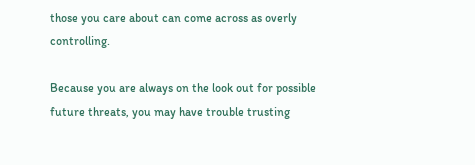those you care about can come across as overly controlling.

Because you are always on the look out for possible future threats, you may have trouble trusting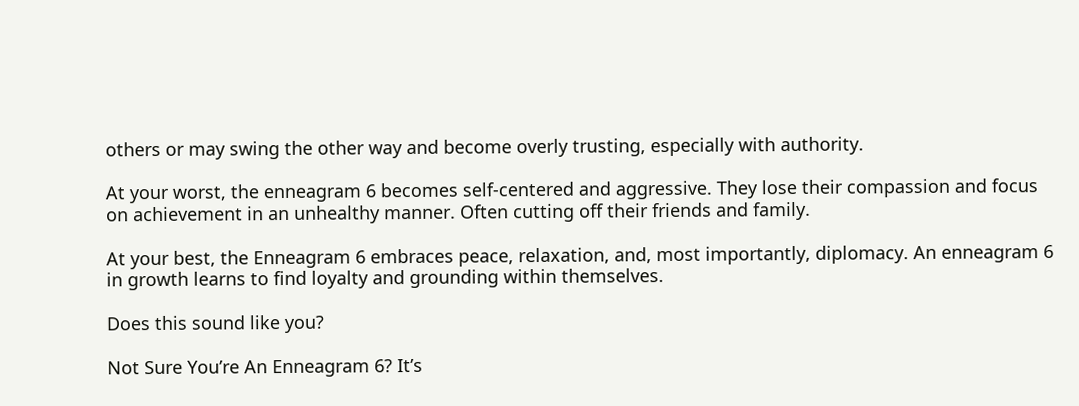others or may swing the other way and become overly trusting, especially with authority.

At your worst, the enneagram 6 becomes self-centered and aggressive. They lose their compassion and focus on achievement in an unhealthy manner. Often cutting off their friends and family.

At your best, the Enneagram 6 embraces peace, relaxation, and, most importantly, diplomacy. An enneagram 6 in growth learns to find loyalty and grounding within themselves.

Does this sound like you?

Not Sure You’re An Enneagram 6? It’s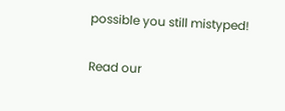possible you still mistyped!

Read our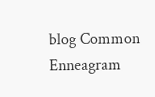blog Common Enneagram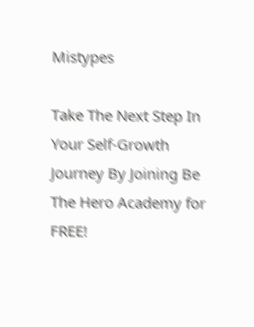Mistypes

Take The Next Step In Your Self-Growth Journey By Joining Be The Hero Academy for FREE!